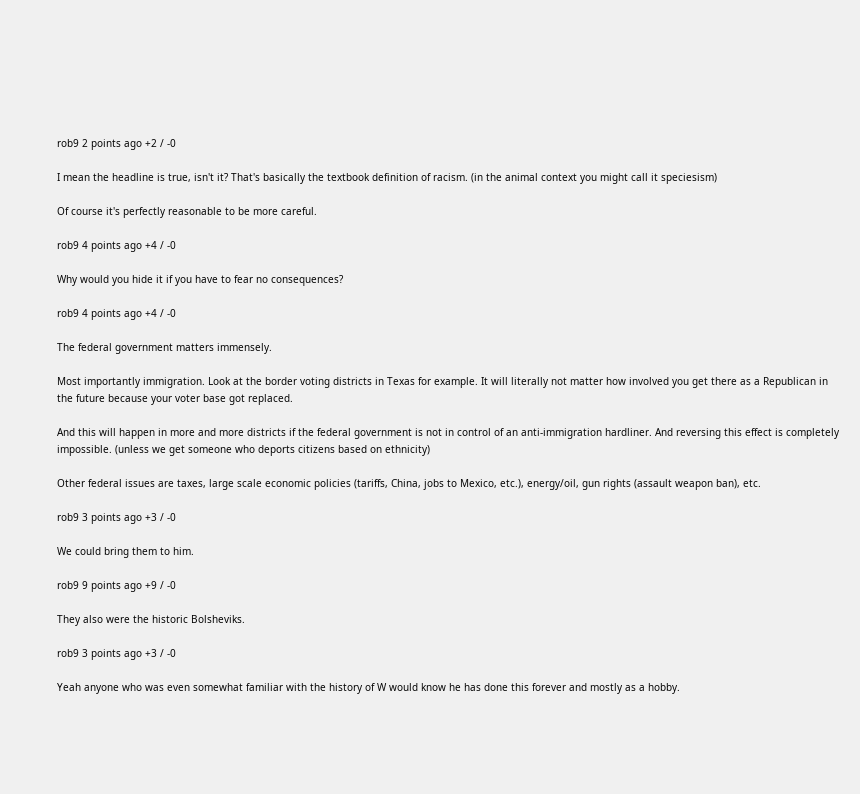rob9 2 points ago +2 / -0

I mean the headline is true, isn't it? That's basically the textbook definition of racism. (in the animal context you might call it speciesism)

Of course it's perfectly reasonable to be more careful.

rob9 4 points ago +4 / -0

Why would you hide it if you have to fear no consequences?

rob9 4 points ago +4 / -0

The federal government matters immensely.

Most importantly immigration. Look at the border voting districts in Texas for example. It will literally not matter how involved you get there as a Republican in the future because your voter base got replaced.

And this will happen in more and more districts if the federal government is not in control of an anti-immigration hardliner. And reversing this effect is completely impossible. (unless we get someone who deports citizens based on ethnicity)

Other federal issues are taxes, large scale economic policies (tariffs, China, jobs to Mexico, etc.), energy/oil, gun rights (assault weapon ban), etc.

rob9 3 points ago +3 / -0

We could bring them to him.

rob9 9 points ago +9 / -0

They also were the historic Bolsheviks.

rob9 3 points ago +3 / -0

Yeah anyone who was even somewhat familiar with the history of W would know he has done this forever and mostly as a hobby.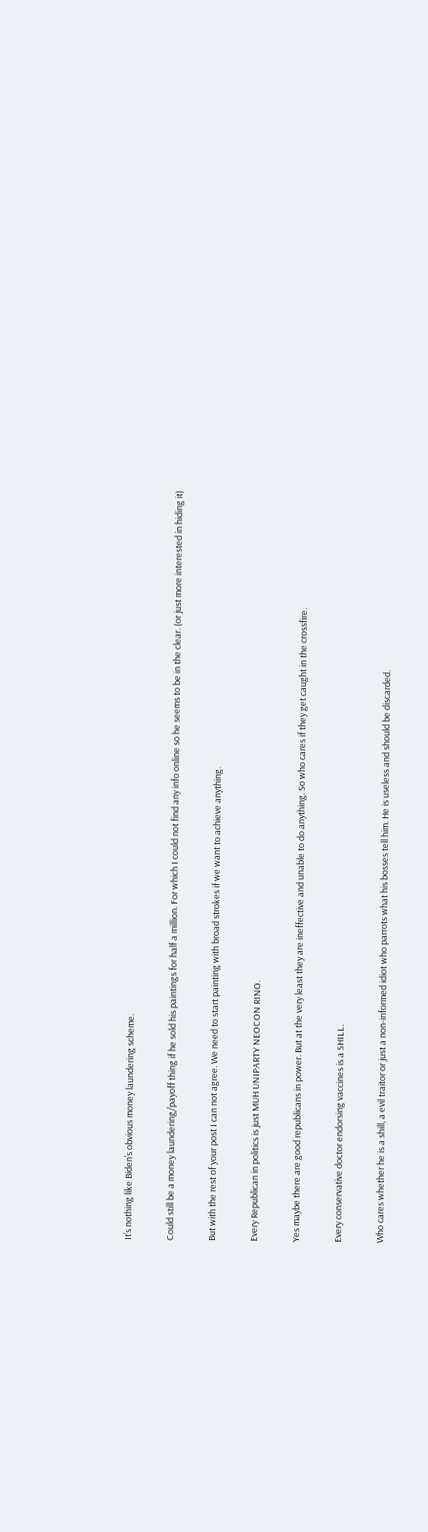It’s nothing like Biden’s obvious money laundering scheme.

Could still be a money laundering/payoff thing if he sold his paintings for half a million. For which I could not find any info online so he seems to be in the clear. (or just more interested in hiding it)

But with the rest of your post I can not agree. We need to start painting with broad strokes if we want to achieve anything.

Every Republican in politics is just MUH UNIPARTY NEOCON RINO.

Yes maybe there are good republicans in power. But at the very least they are ineffective and unable to do anything. So who cares if they get caught in the crossfire.

Every conservative doctor endorsing vaccines is a SHILL.

Who cares whether he is a shill, a evil traitor or just a non-informed idiot who parrots what his bosses tell him. He is useless and should be discarded.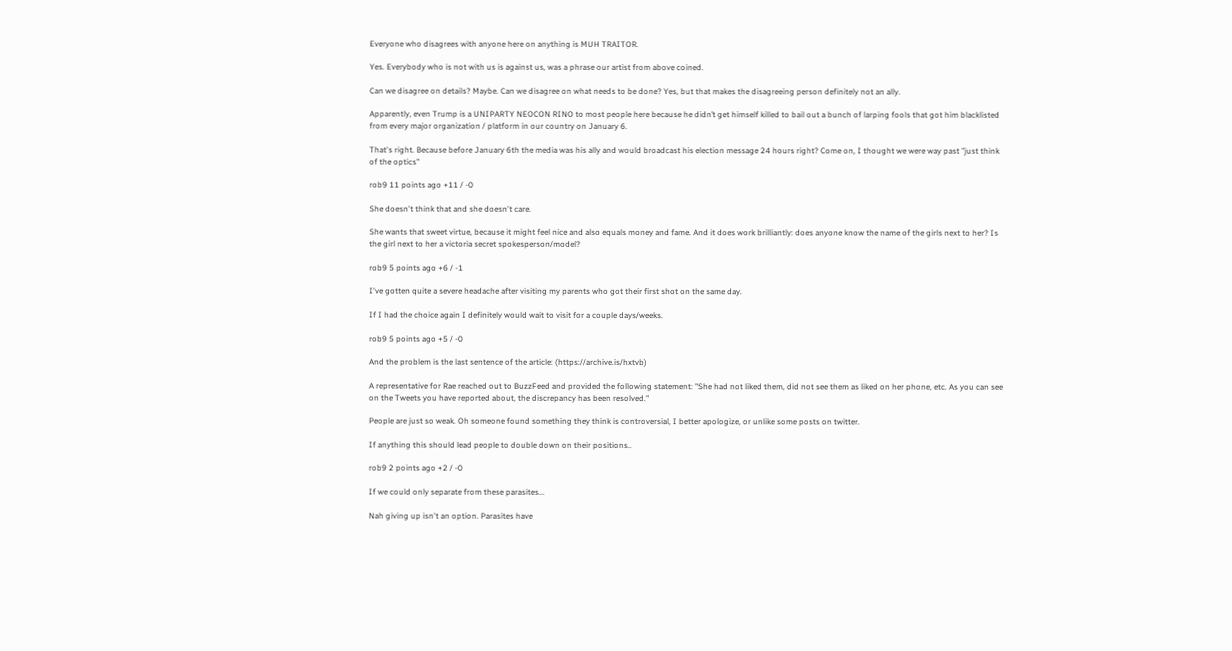Everyone who disagrees with anyone here on anything is MUH TRAITOR.

Yes. Everybody who is not with us is against us, was a phrase our artist from above coined.

Can we disagree on details? Maybe. Can we disagree on what needs to be done? Yes, but that makes the disagreeing person definitely not an ally.

Apparently, even Trump is a UNIPARTY NEOCON RINO to most people here because he didn’t get himself killed to bail out a bunch of larping fools that got him blacklisted from every major organization / platform in our country on January 6.

That's right. Because before January 6th the media was his ally and would broadcast his election message 24 hours right? Come on, I thought we were way past "just think of the optics"

rob9 11 points ago +11 / -0

She doesn't think that and she doesn't care.

She wants that sweet virtue, because it might feel nice and also equals money and fame. And it does work brilliantly: does anyone know the name of the girls next to her? Is the girl next to her a victoria secret spokesperson/model?

rob9 5 points ago +6 / -1

I've gotten quite a severe headache after visiting my parents who got their first shot on the same day.

If I had the choice again I definitely would wait to visit for a couple days/weeks.

rob9 5 points ago +5 / -0

And the problem is the last sentence of the article: (https://archive.is/hxtvb)

A representative for Rae reached out to BuzzFeed and provided the following statement: "She had not liked them, did not see them as liked on her phone, etc. As you can see on the Tweets you have reported about, the discrepancy has been resolved."

People are just so weak. Oh someone found something they think is controversial, I better apologize, or unlike some posts on twitter.

If anything this should lead people to double down on their positions..

rob9 2 points ago +2 / -0

If we could only separate from these parasites...

Nah giving up isn't an option. Parasites have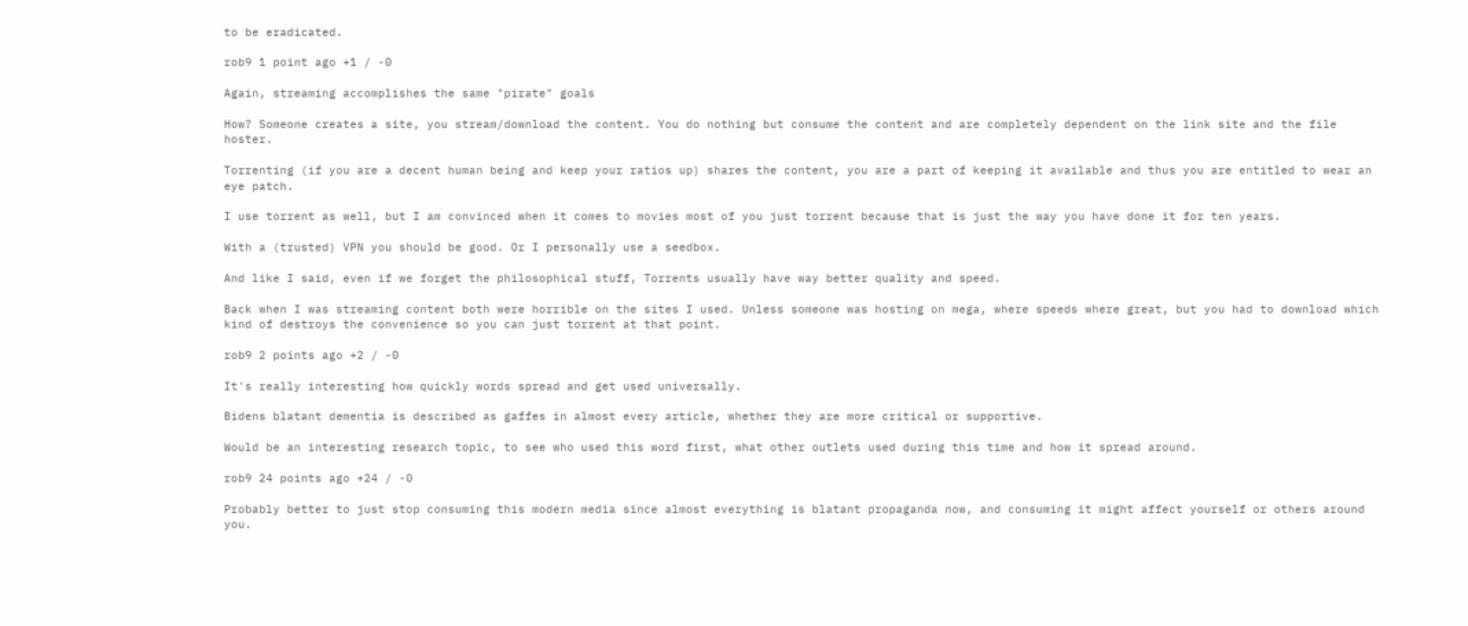to be eradicated.

rob9 1 point ago +1 / -0

Again, streaming accomplishes the same "pirate" goals

How? Someone creates a site, you stream/download the content. You do nothing but consume the content and are completely dependent on the link site and the file hoster.

Torrenting (if you are a decent human being and keep your ratios up) shares the content, you are a part of keeping it available and thus you are entitled to wear an eye patch.

I use torrent as well, but I am convinced when it comes to movies most of you just torrent because that is just the way you have done it for ten years.

With a (trusted) VPN you should be good. Or I personally use a seedbox.

And like I said, even if we forget the philosophical stuff, Torrents usually have way better quality and speed.

Back when I was streaming content both were horrible on the sites I used. Unless someone was hosting on mega, where speeds where great, but you had to download which kind of destroys the convenience so you can just torrent at that point.

rob9 2 points ago +2 / -0

It's really interesting how quickly words spread and get used universally.

Bidens blatant dementia is described as gaffes in almost every article, whether they are more critical or supportive.

Would be an interesting research topic, to see who used this word first, what other outlets used during this time and how it spread around.

rob9 24 points ago +24 / -0

Probably better to just stop consuming this modern media since almost everything is blatant propaganda now, and consuming it might affect yourself or others around you.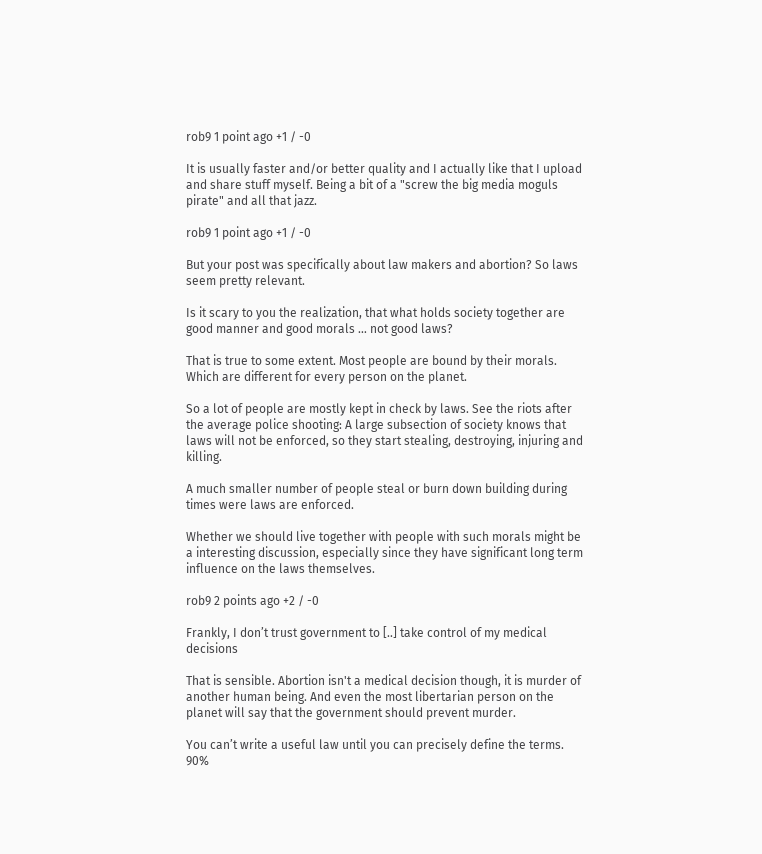rob9 1 point ago +1 / -0

It is usually faster and/or better quality and I actually like that I upload and share stuff myself. Being a bit of a "screw the big media moguls pirate" and all that jazz.

rob9 1 point ago +1 / -0

But your post was specifically about law makers and abortion? So laws seem pretty relevant.

Is it scary to you the realization, that what holds society together are good manner and good morals … not good laws?

That is true to some extent. Most people are bound by their morals. Which are different for every person on the planet.

So a lot of people are mostly kept in check by laws. See the riots after the average police shooting: A large subsection of society knows that laws will not be enforced, so they start stealing, destroying, injuring and killing.

A much smaller number of people steal or burn down building during times were laws are enforced.

Whether we should live together with people with such morals might be a interesting discussion, especially since they have significant long term influence on the laws themselves.

rob9 2 points ago +2 / -0

Frankly, I don’t trust government to [..] take control of my medical decisions

That is sensible. Abortion isn't a medical decision though, it is murder of another human being. And even the most libertarian person on the planet will say that the government should prevent murder.

You can’t write a useful law until you can precisely define the terms. 90%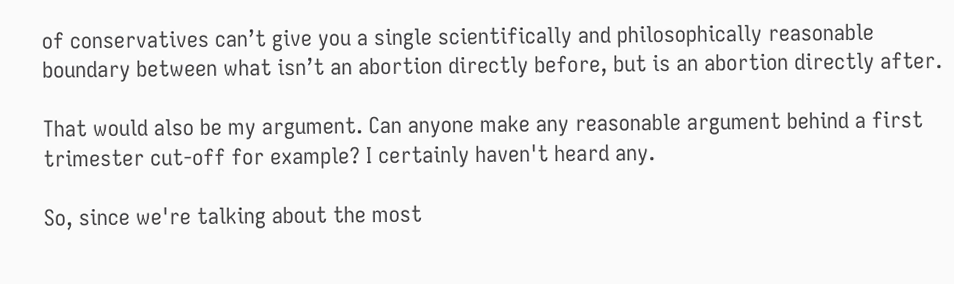of conservatives can’t give you a single scientifically and philosophically reasonable boundary between what isn’t an abortion directly before, but is an abortion directly after.

That would also be my argument. Can anyone make any reasonable argument behind a first trimester cut-off for example? I certainly haven't heard any.

So, since we're talking about the most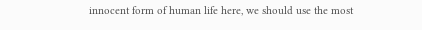innocent form of human life here, we should use the most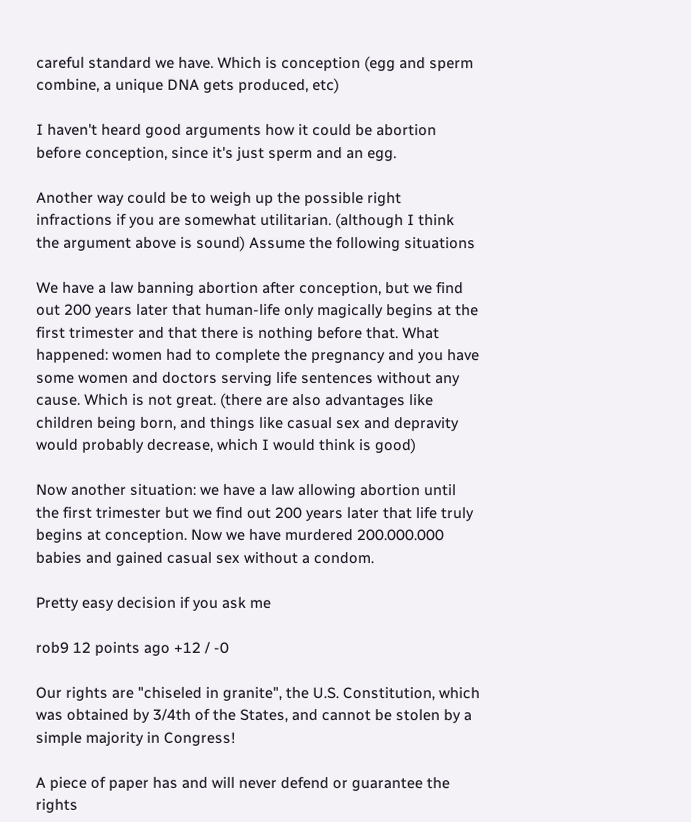careful standard we have. Which is conception (egg and sperm combine, a unique DNA gets produced, etc)

I haven't heard good arguments how it could be abortion before conception, since it's just sperm and an egg.

Another way could be to weigh up the possible right infractions if you are somewhat utilitarian. (although I think the argument above is sound) Assume the following situations

We have a law banning abortion after conception, but we find out 200 years later that human-life only magically begins at the first trimester and that there is nothing before that. What happened: women had to complete the pregnancy and you have some women and doctors serving life sentences without any cause. Which is not great. (there are also advantages like children being born, and things like casual sex and depravity would probably decrease, which I would think is good)

Now another situation: we have a law allowing abortion until the first trimester but we find out 200 years later that life truly begins at conception. Now we have murdered 200.000.000 babies and gained casual sex without a condom.

Pretty easy decision if you ask me

rob9 12 points ago +12 / -0

Our rights are "chiseled in granite", the U.S. Constitution, which was obtained by 3/4th of the States, and cannot be stolen by a simple majority in Congress!

A piece of paper has and will never defend or guarantee the rights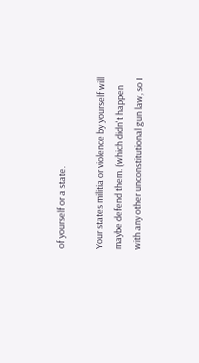of yourself or a state.

Your states militia or violence by yourself will maybe defend them. (which didn't happen with any other unconstitutional gun law, so I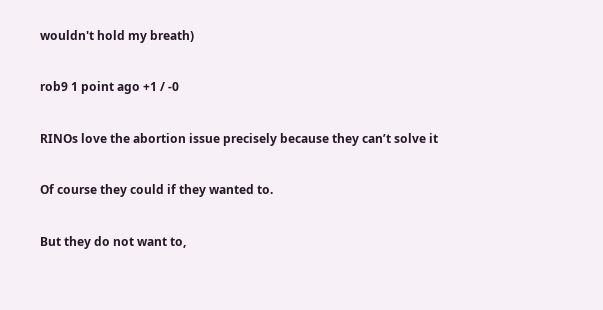wouldn't hold my breath)

rob9 1 point ago +1 / -0

RINOs love the abortion issue precisely because they can’t solve it

Of course they could if they wanted to.

But they do not want to,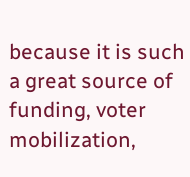because it is such a great source of funding, voter mobilization,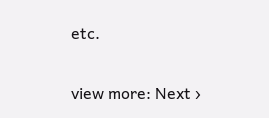etc.

view more: Next ›